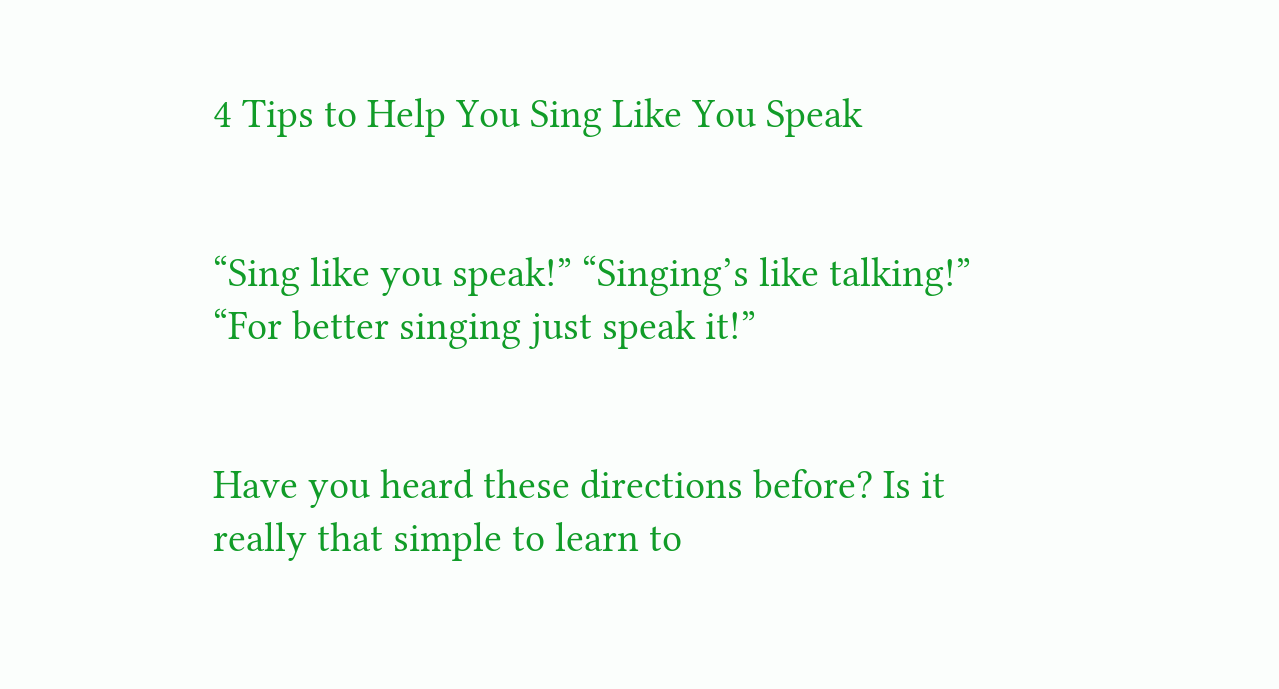4 Tips to Help You Sing Like You Speak


“Sing like you speak!” “Singing’s like talking!” “For better singing just speak it!”


Have you heard these directions before? Is it really that simple to learn to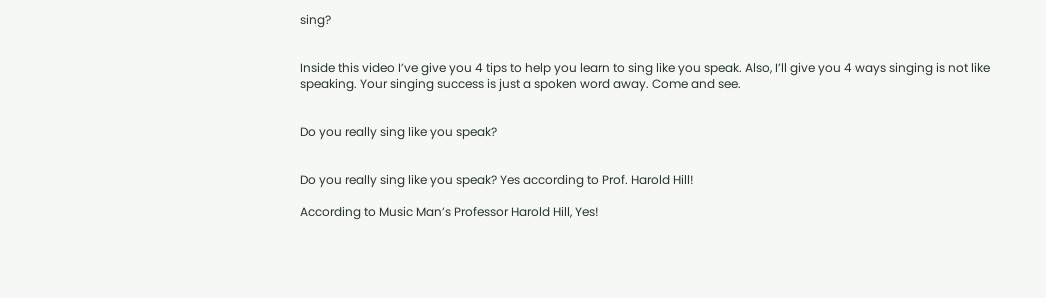sing?


Inside this video I’ve give you 4 tips to help you learn to sing like you speak. Also, I’ll give you 4 ways singing is not like speaking. Your singing success is just a spoken word away. Come and see.


Do you really sing like you speak?


Do you really sing like you speak? Yes according to Prof. Harold Hill!

According to Music Man’s Professor Harold Hill, Yes!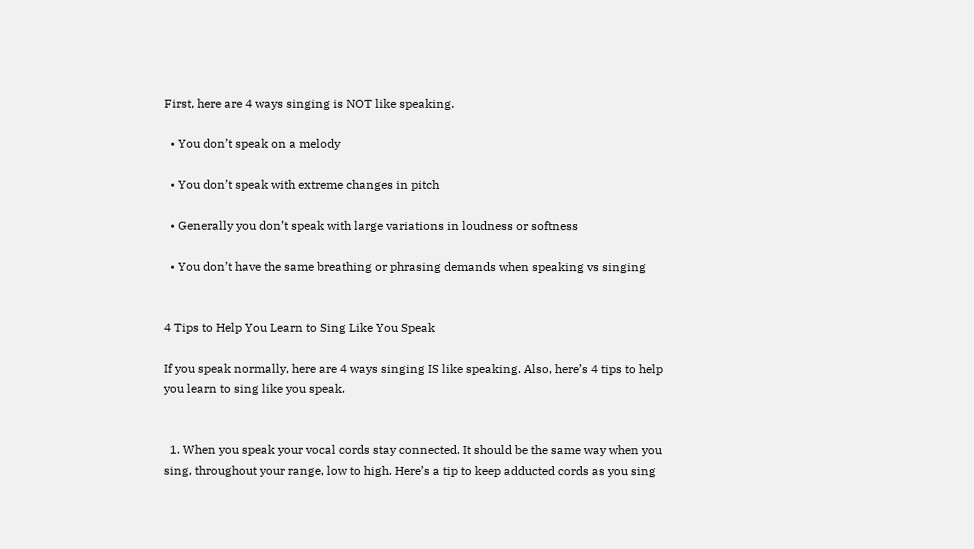First, here are 4 ways singing is NOT like speaking.

  • You don’t speak on a melody

  • You don’t speak with extreme changes in pitch

  • Generally you don’t speak with large variations in loudness or softness

  • You don’t have the same breathing or phrasing demands when speaking vs singing


4 Tips to Help You Learn to Sing Like You Speak

If you speak normally, here are 4 ways singing IS like speaking. Also, here’s 4 tips to help you learn to sing like you speak.


  1. When you speak your vocal cords stay connected. It should be the same way when you sing, throughout your range, low to high. Here’s a tip to keep adducted cords as you sing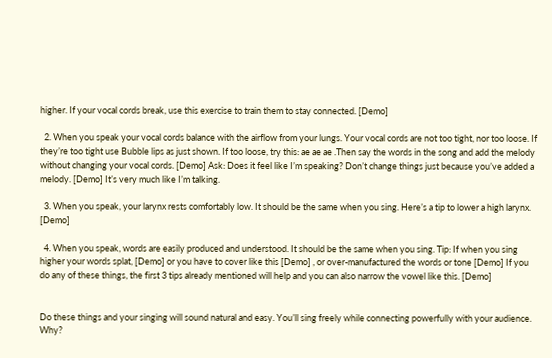higher. If your vocal cords break, use this exercise to train them to stay connected. [Demo]

  2. When you speak your vocal cords balance with the airflow from your lungs. Your vocal cords are not too tight, nor too loose. If they’re too tight use Bubble lips as just shown. If too loose, try this: ae ae ae .Then say the words in the song and add the melody without changing your vocal cords. [Demo] Ask: Does it feel like I’m speaking? Don’t change things just because you’ve added a melody. [Demo] It’s very much like I’m talking.

  3. When you speak, your larynx rests comfortably low. It should be the same when you sing. Here’s a tip to lower a high larynx. [Demo]

  4. When you speak, words are easily produced and understood. It should be the same when you sing. Tip: If when you sing higher your words splat, [Demo] or you have to cover like this [Demo] , or over-manufactured the words or tone [Demo] If you do any of these things, the first 3 tips already mentioned will help and you can also narrow the vowel like this. [Demo]


Do these things and your singing will sound natural and easy. You’ll sing freely while connecting powerfully with your audience. Why?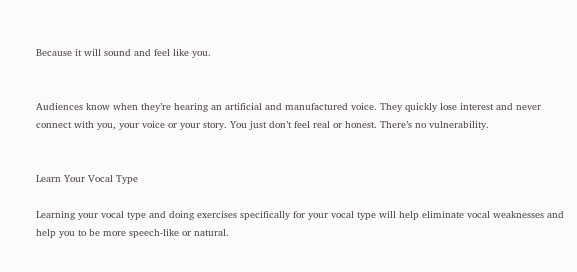Because it will sound and feel like you.


Audiences know when they’re hearing an artificial and manufactured voice. They quickly lose interest and never connect with you, your voice or your story. You just don’t feel real or honest. There’s no vulnerability.


Learn Your Vocal Type

Learning your vocal type and doing exercises specifically for your vocal type will help eliminate vocal weaknesses and help you to be more speech-like or natural.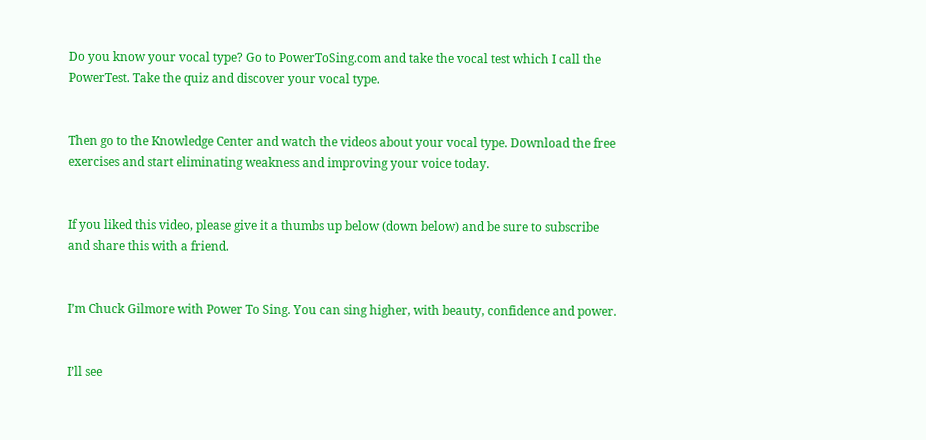Do you know your vocal type? Go to PowerToSing.com and take the vocal test which I call the PowerTest. Take the quiz and discover your vocal type.


Then go to the Knowledge Center and watch the videos about your vocal type. Download the free exercises and start eliminating weakness and improving your voice today.


If you liked this video, please give it a thumbs up below (down below) and be sure to subscribe and share this with a friend.


I’m Chuck Gilmore with Power To Sing. You can sing higher, with beauty, confidence and power.


I’ll see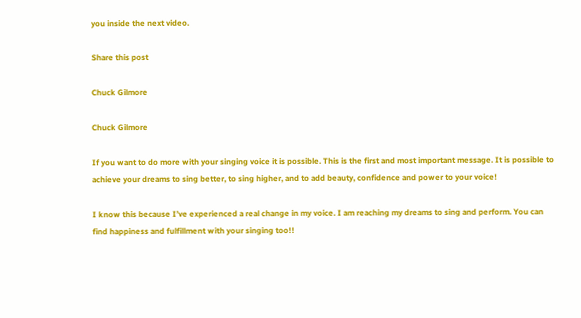you inside the next video.

Share this post

Chuck Gilmore

Chuck Gilmore

If you want to do more with your singing voice it is possible. This is the first and most important message. It is possible to achieve your dreams to sing better, to sing higher, and to add beauty, confidence and power to your voice!

I know this because I’ve experienced a real change in my voice. I am reaching my dreams to sing and perform. You can find happiness and fulfillment with your singing too!!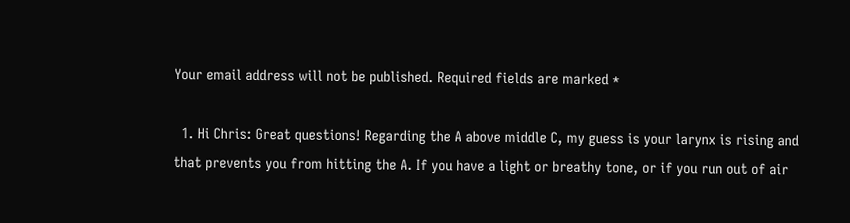Your email address will not be published. Required fields are marked *

  1. Hi Chris: Great questions! Regarding the A above middle C, my guess is your larynx is rising and that prevents you from hitting the A. If you have a light or breathy tone, or if you run out of air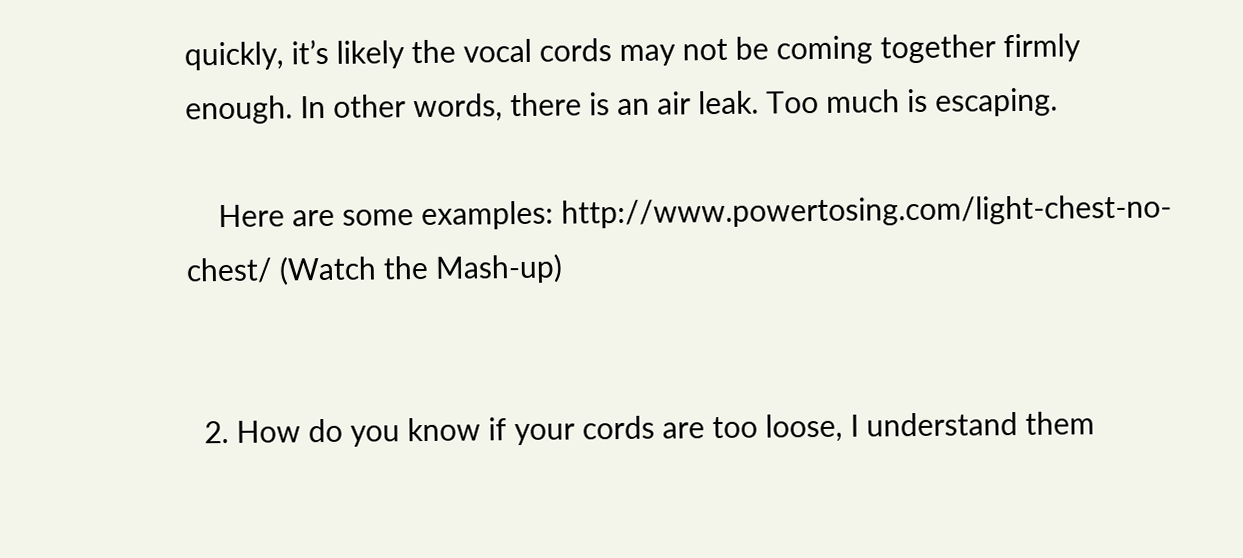quickly, it’s likely the vocal cords may not be coming together firmly enough. In other words, there is an air leak. Too much is escaping.

    Here are some examples: http://www.powertosing.com/light-chest-no-chest/ (Watch the Mash-up)


  2. How do you know if your cords are too loose, I understand them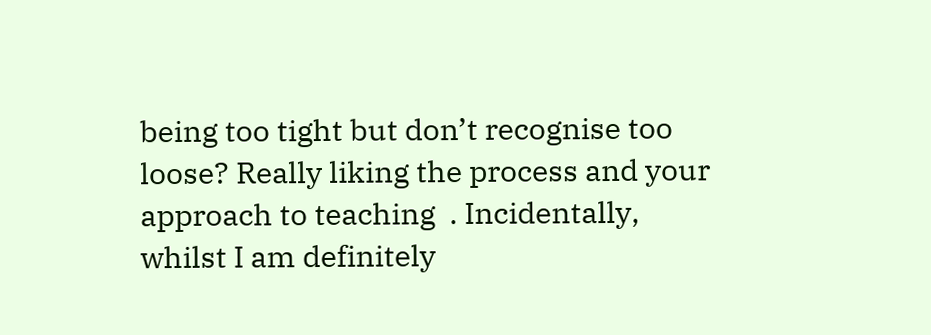being too tight but don’t recognise too loose? Really liking the process and your approach to teaching  . Incidentally, whilst I am definitely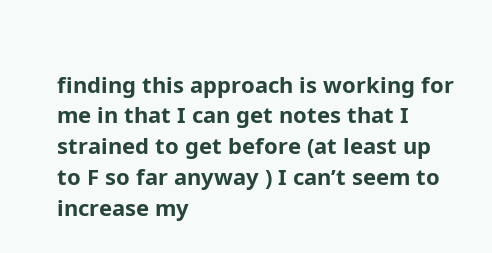finding this approach is working for me in that I can get notes that I strained to get before (at least up to F so far anyway ) I can’t seem to increase my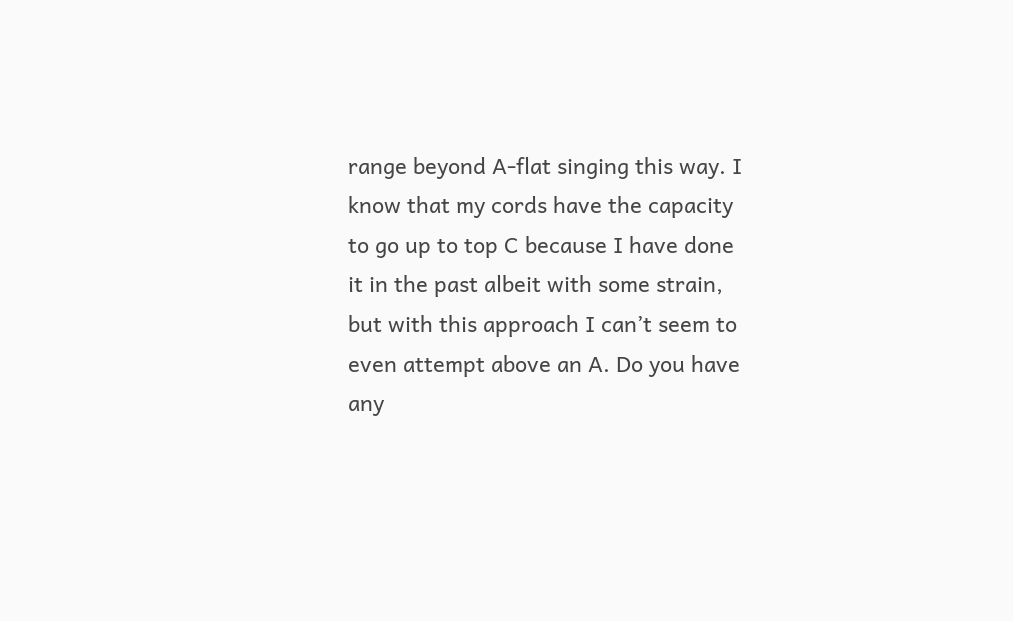range beyond A-flat singing this way. I know that my cords have the capacity to go up to top C because I have done it in the past albeit with some strain, but with this approach I can’t seem to even attempt above an A. Do you have any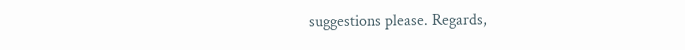suggestions please. Regards,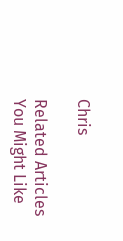Chris

Related Articles You Might Like